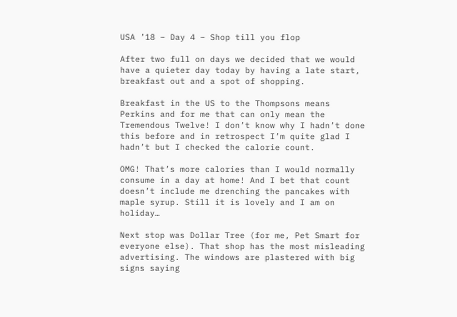USA ’18 – Day 4 – Shop till you flop

After two full on days we decided that we would have a quieter day today by having a late start, breakfast out and a spot of shopping.

Breakfast in the US to the Thompsons means Perkins and for me that can only mean the Tremendous Twelve! I don’t know why I hadn’t done this before and in retrospect I’m quite glad I hadn’t but I checked the calorie count.

OMG! That’s more calories than I would normally consume in a day at home! And I bet that count doesn’t include me drenching the pancakes with maple syrup. Still it is lovely and I am on holiday…

Next stop was Dollar Tree (for me, Pet Smart for everyone else). That shop has the most misleading advertising. The windows are plastered with big signs saying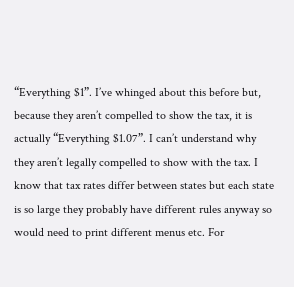“Everything $1”. I’ve whinged about this before but, because they aren’t compelled to show the tax, it is actually “Everything $1.07”. I can’t understand why they aren’t legally compelled to show with the tax. I know that tax rates differ between states but each state is so large they probably have different rules anyway so would need to print different menus etc. For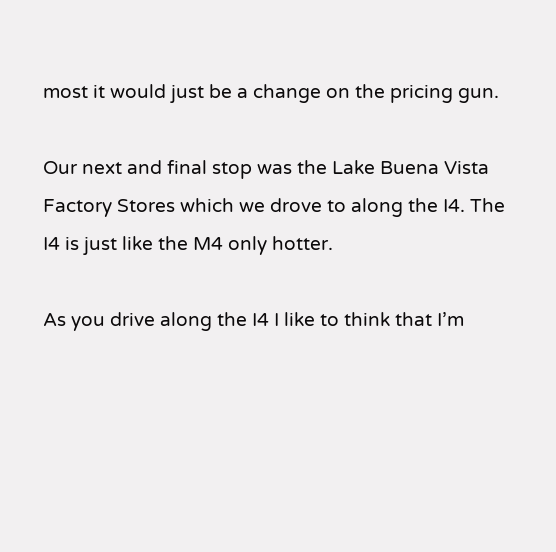most it would just be a change on the pricing gun.

Our next and final stop was the Lake Buena Vista Factory Stores which we drove to along the I4. The I4 is just like the M4 only hotter.

As you drive along the I4 I like to think that I’m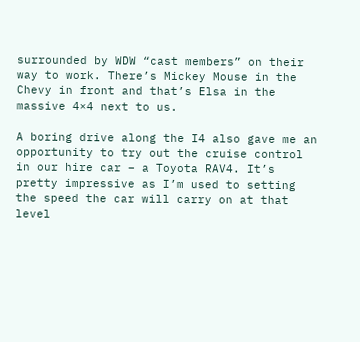surrounded by WDW “cast members” on their way to work. There’s Mickey Mouse in the Chevy in front and that’s Elsa in the massive 4×4 next to us.

A boring drive along the I4 also gave me an opportunity to try out the cruise control in our hire car – a Toyota RAV4. It’s pretty impressive as I’m used to setting the speed the car will carry on at that level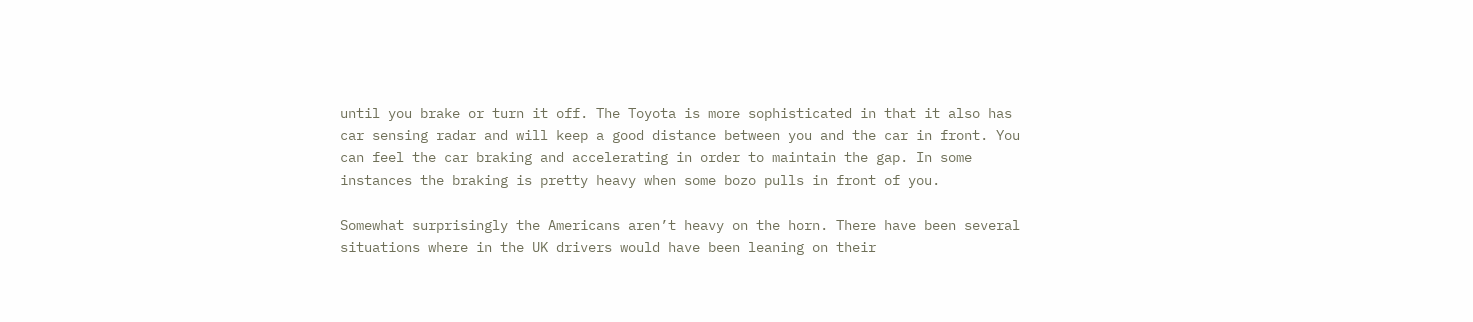until you brake or turn it off. The Toyota is more sophisticated in that it also has car sensing radar and will keep a good distance between you and the car in front. You can feel the car braking and accelerating in order to maintain the gap. In some instances the braking is pretty heavy when some bozo pulls in front of you.

Somewhat surprisingly the Americans aren’t heavy on the horn. There have been several situations where in the UK drivers would have been leaning on their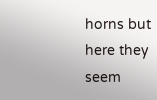horns but here they seem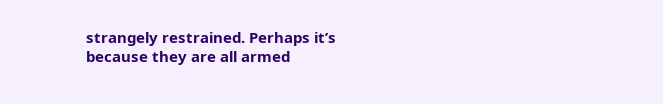strangely restrained. Perhaps it’s because they are all armed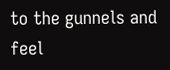to the gunnels and feel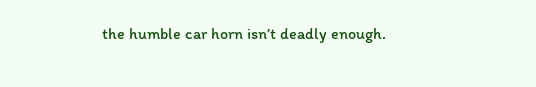the humble car horn isn’t deadly enough.